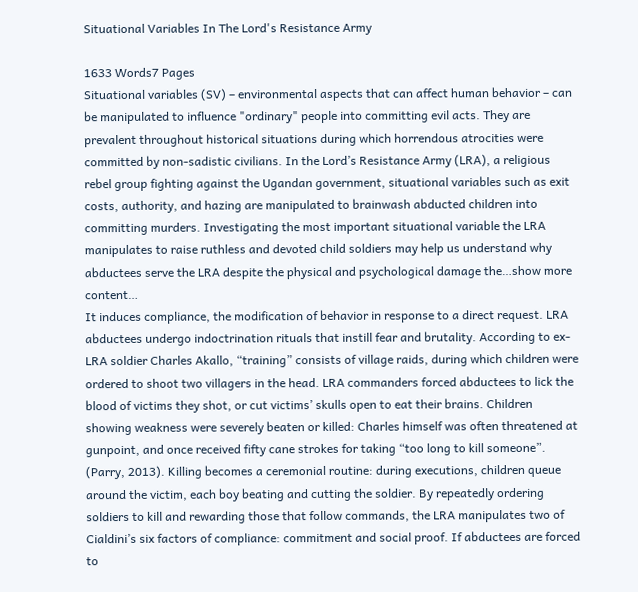Situational Variables In The Lord's Resistance Army

1633 Words7 Pages
Situational variables (SV) – environmental aspects that can affect human behavior – can be manipulated to influence "ordinary" people into committing evil acts. They are prevalent throughout historical situations during which horrendous atrocities were committed by non-sadistic civilians. In the Lord’s Resistance Army (LRA), a religious rebel group fighting against the Ugandan government, situational variables such as exit costs, authority, and hazing are manipulated to brainwash abducted children into committing murders. Investigating the most important situational variable the LRA manipulates to raise ruthless and devoted child soldiers may help us understand why abductees serve the LRA despite the physical and psychological damage the…show more content…
It induces compliance, the modification of behavior in response to a direct request. LRA abductees undergo indoctrination rituals that instill fear and brutality. According to ex-LRA soldier Charles Akallo, “training” consists of village raids, during which children were ordered to shoot two villagers in the head. LRA commanders forced abductees to lick the blood of victims they shot, or cut victims’ skulls open to eat their brains. Children showing weakness were severely beaten or killed: Charles himself was often threatened at gunpoint, and once received fifty cane strokes for taking “too long to kill someone”. (Parry, 2013). Killing becomes a ceremonial routine: during executions, children queue around the victim, each boy beating and cutting the soldier. By repeatedly ordering soldiers to kill and rewarding those that follow commands, the LRA manipulates two of Cialdini’s six factors of compliance: commitment and social proof. If abductees are forced to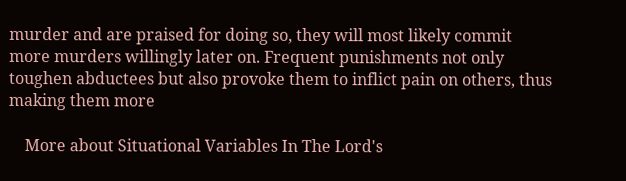murder and are praised for doing so, they will most likely commit more murders willingly later on. Frequent punishments not only toughen abductees but also provoke them to inflict pain on others, thus making them more

    More about Situational Variables In The Lord's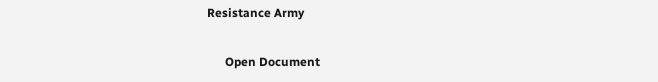Resistance Army

      Open Document